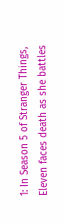1: In Season 5 of Stranger Things, Eleven faces death as she battles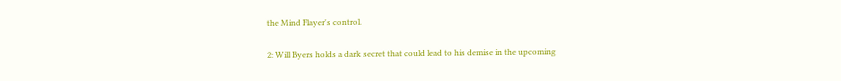the Mind Flayer's control.

2: Will Byers holds a dark secret that could lead to his demise in the upcoming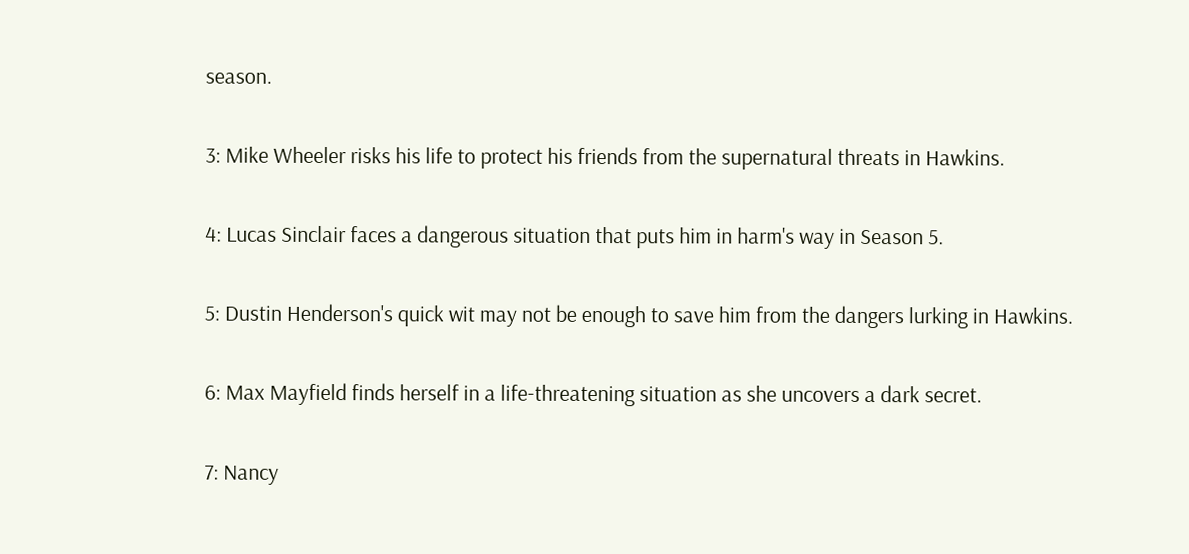season.

3: Mike Wheeler risks his life to protect his friends from the supernatural threats in Hawkins.

4: Lucas Sinclair faces a dangerous situation that puts him in harm's way in Season 5.

5: Dustin Henderson's quick wit may not be enough to save him from the dangers lurking in Hawkins.

6: Max Mayfield finds herself in a life-threatening situation as she uncovers a dark secret.

7: Nancy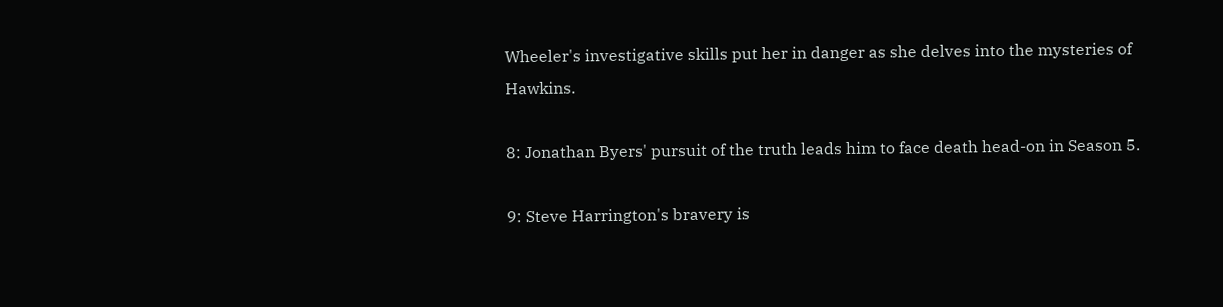Wheeler's investigative skills put her in danger as she delves into the mysteries of Hawkins.

8: Jonathan Byers' pursuit of the truth leads him to face death head-on in Season 5.

9: Steve Harrington's bravery is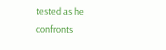tested as he confronts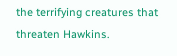the terrifying creatures that threaten Hawkins.